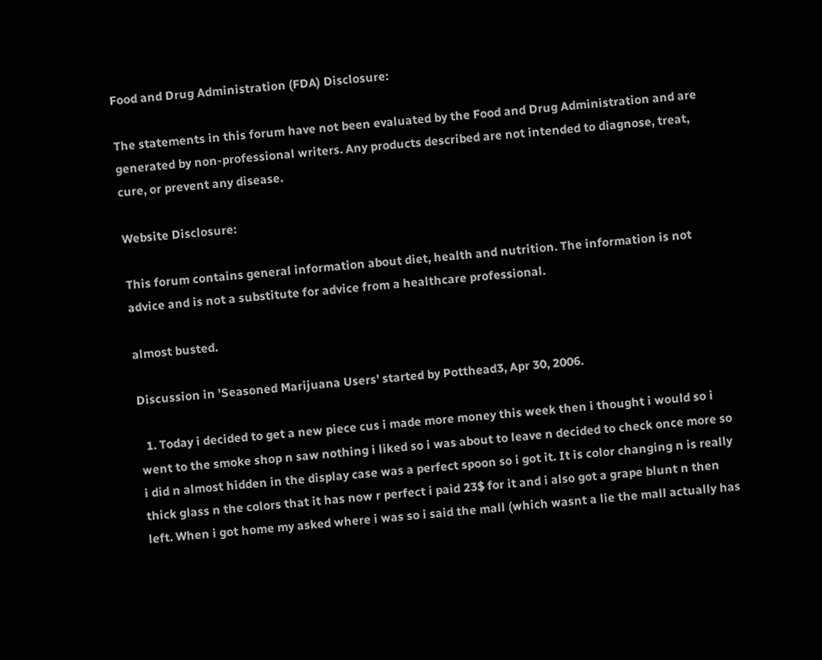Food and Drug Administration (FDA) Disclosure:

The statements in this forum have not been evaluated by the Food and Drug Administration and are generated by non-professional writers. Any products described are not intended to diagnose, treat, cure, or prevent any disease.

Website Disclosure:

This forum contains general information about diet, health and nutrition. The information is not advice and is not a substitute for advice from a healthcare professional.

almost busted.

Discussion in 'Seasoned Marijuana Users' started by Potthead3, Apr 30, 2006.

  1. Today i decided to get a new piece cus i made more money this week then i thought i would so i went to the smoke shop n saw nothing i liked so i was about to leave n decided to check once more so i did n almost hidden in the display case was a perfect spoon so i got it. It is color changing n is really thick glass n the colors that it has now r perfect i paid 23$ for it and i also got a grape blunt n then left. When i got home my asked where i was so i said the mall (which wasnt a lie the mall actually has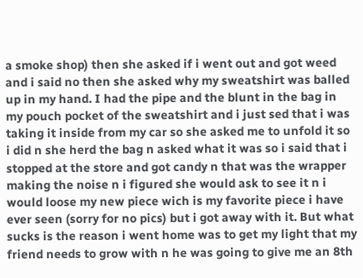a smoke shop) then she asked if i went out and got weed and i said no then she asked why my sweatshirt was balled up in my hand. I had the pipe and the blunt in the bag in my pouch pocket of the sweatshirt and i just sed that i was taking it inside from my car so she asked me to unfold it so i did n she herd the bag n asked what it was so i said that i stopped at the store and got candy n that was the wrapper making the noise n i figured she would ask to see it n i would loose my new piece wich is my favorite piece i have ever seen (sorry for no pics) but i got away with it. But what sucks is the reason i went home was to get my light that my friend needs to grow with n he was going to give me an 8th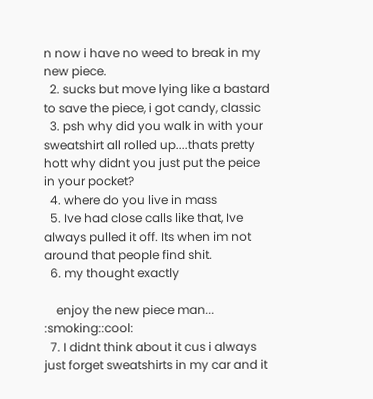n now i have no weed to break in my new piece.
  2. sucks but move lying like a bastard to save the piece, i got candy, classic
  3. psh why did you walk in with your sweatshirt all rolled up....thats pretty hott why didnt you just put the peice in your pocket?
  4. where do you live in mass
  5. Ive had close calls like that, Ive always pulled it off. Its when im not around that people find shit.
  6. my thought exactly

    enjoy the new piece man... :smoking::cool:
  7. I didnt think about it cus i always just forget sweatshirts in my car and it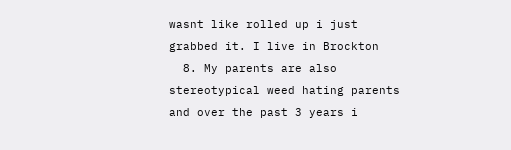wasnt like rolled up i just grabbed it. I live in Brockton
  8. My parents are also stereotypical weed hating parents and over the past 3 years i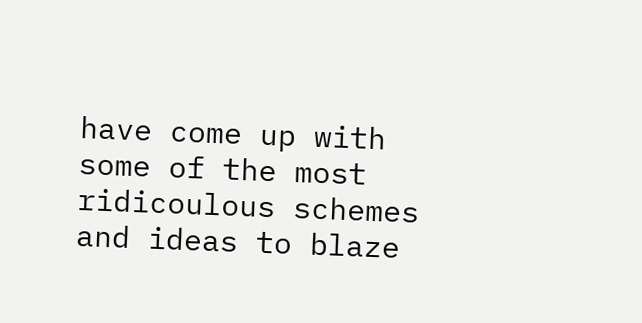have come up with some of the most ridicoulous schemes and ideas to blaze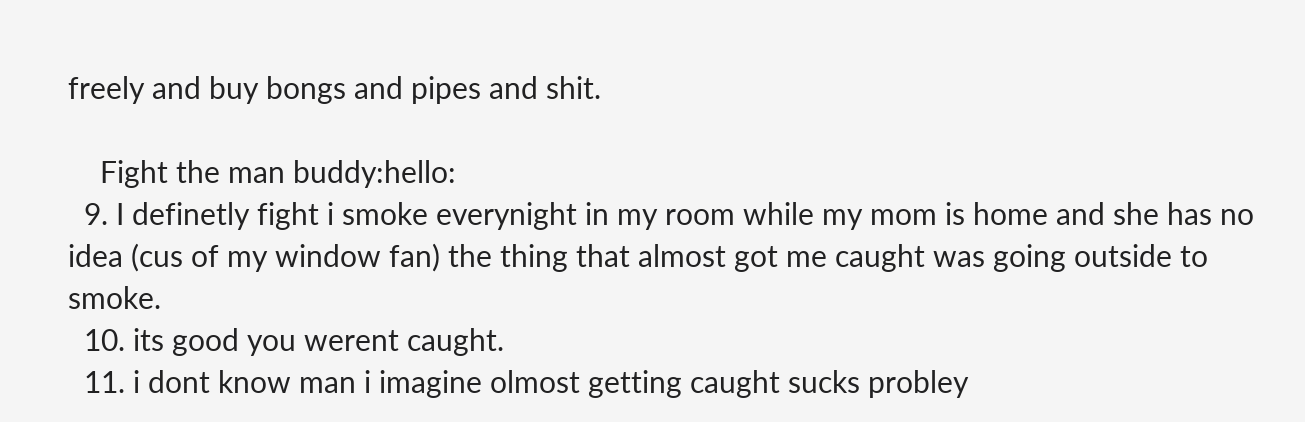freely and buy bongs and pipes and shit.

    Fight the man buddy:hello:
  9. I definetly fight i smoke everynight in my room while my mom is home and she has no idea (cus of my window fan) the thing that almost got me caught was going outside to smoke.
  10. its good you werent caught.
  11. i dont know man i imagine olmost getting caught sucks probley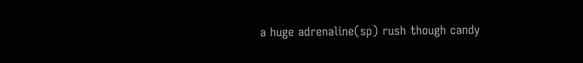a huge adrenaline(sp) rush though candy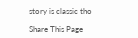story is classic tho

Share This Page